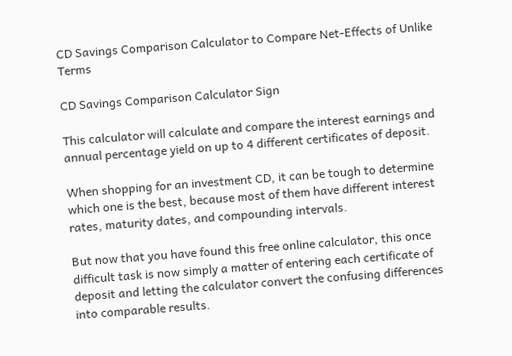CD Savings Comparison Calculator to Compare Net-Effects of Unlike Terms

CD Savings Comparison Calculator Sign

This calculator will calculate and compare the interest earnings and annual percentage yield on up to 4 different certificates of deposit.

When shopping for an investment CD, it can be tough to determine which one is the best, because most of them have different interest rates, maturity dates, and compounding intervals.

But now that you have found this free online calculator, this once difficult task is now simply a matter of entering each certificate of deposit and letting the calculator convert the confusing differences into comparable results.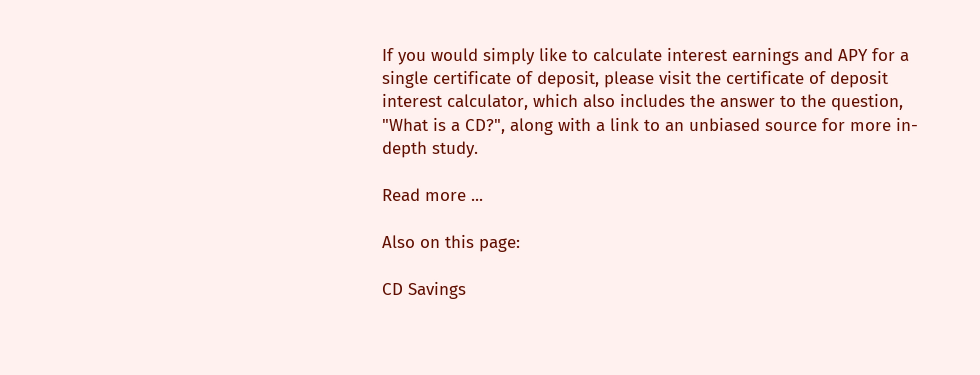If you would simply like to calculate interest earnings and APY for a single certificate of deposit, please visit the certificate of deposit interest calculator, which also includes the answer to the question, "What is a CD?", along with a link to an unbiased source for more in-depth study.

Read more ...

Also on this page:

CD Savings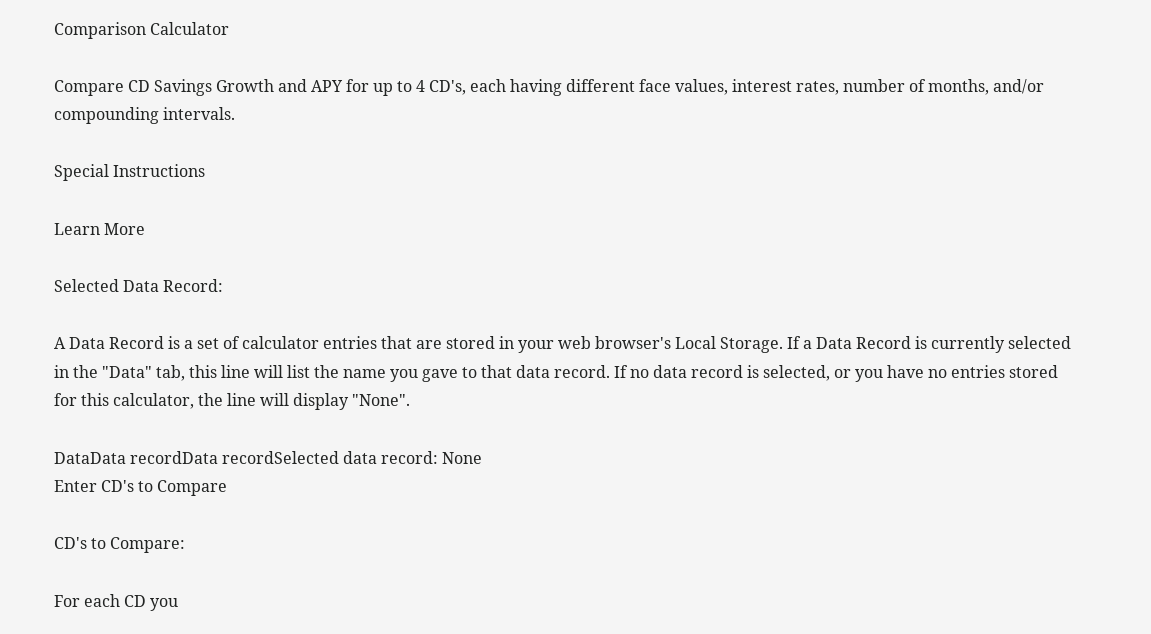Comparison Calculator

Compare CD Savings Growth and APY for up to 4 CD's, each having different face values, interest rates, number of months, and/or compounding intervals.

Special Instructions

Learn More

Selected Data Record:

A Data Record is a set of calculator entries that are stored in your web browser's Local Storage. If a Data Record is currently selected in the "Data" tab, this line will list the name you gave to that data record. If no data record is selected, or you have no entries stored for this calculator, the line will display "None".

DataData recordData recordSelected data record: None
Enter CD's to Compare

CD's to Compare:

For each CD you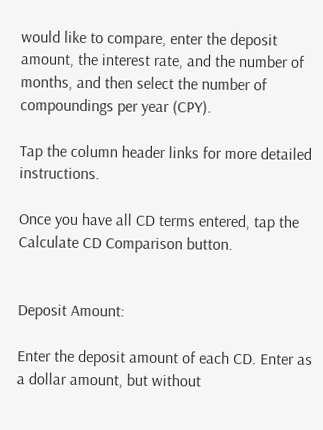would like to compare, enter the deposit amount, the interest rate, and the number of months, and then select the number of compoundings per year (CPY).

Tap the column header links for more detailed instructions.

Once you have all CD terms entered, tap the Calculate CD Comparison button.


Deposit Amount:

Enter the deposit amount of each CD. Enter as a dollar amount, but without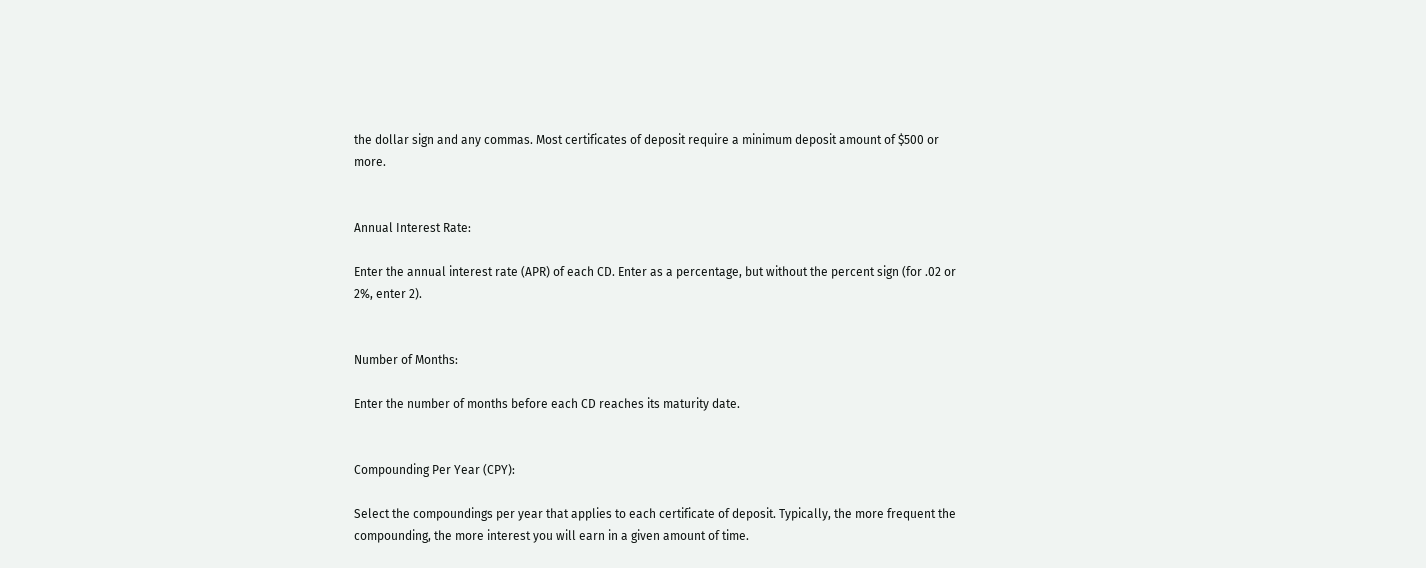the dollar sign and any commas. Most certificates of deposit require a minimum deposit amount of $500 or more.


Annual Interest Rate:

Enter the annual interest rate (APR) of each CD. Enter as a percentage, but without the percent sign (for .02 or 2%, enter 2).


Number of Months:

Enter the number of months before each CD reaches its maturity date.


Compounding Per Year (CPY):

Select the compoundings per year that applies to each certificate of deposit. Typically, the more frequent the compounding, the more interest you will earn in a given amount of time.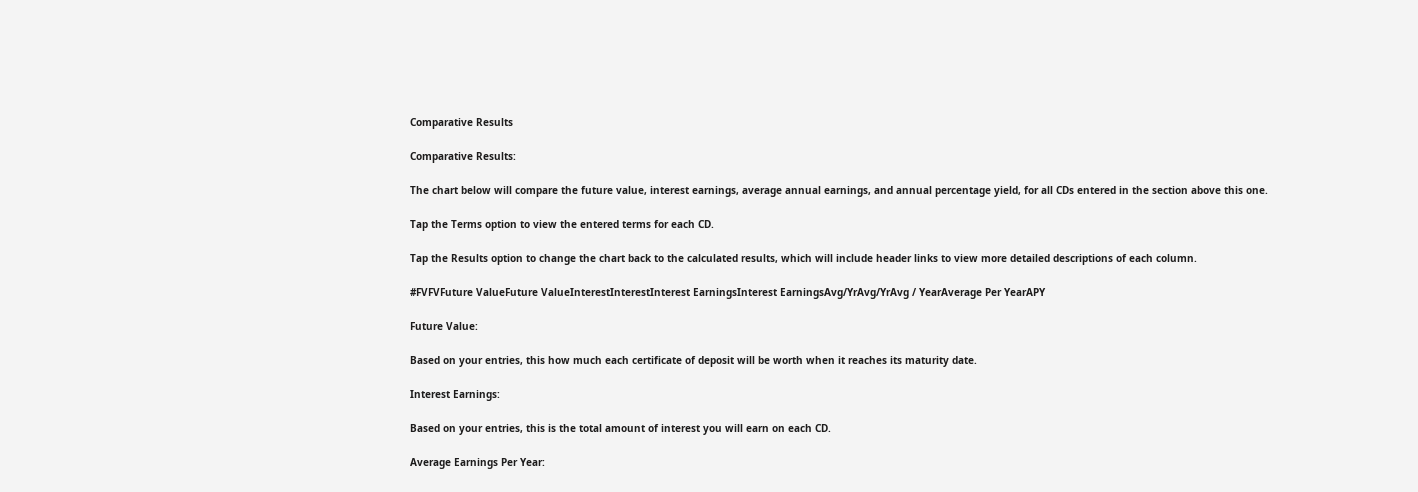Comparative Results

Comparative Results:

The chart below will compare the future value, interest earnings, average annual earnings, and annual percentage yield, for all CDs entered in the section above this one.

Tap the Terms option to view the entered terms for each CD.

Tap the Results option to change the chart back to the calculated results, which will include header links to view more detailed descriptions of each column.

#FVFVFuture ValueFuture ValueInterestInterestInterest EarningsInterest EarningsAvg/YrAvg/YrAvg / YearAverage Per YearAPY

Future Value:

Based on your entries, this how much each certificate of deposit will be worth when it reaches its maturity date.

Interest Earnings:

Based on your entries, this is the total amount of interest you will earn on each CD.

Average Earnings Per Year: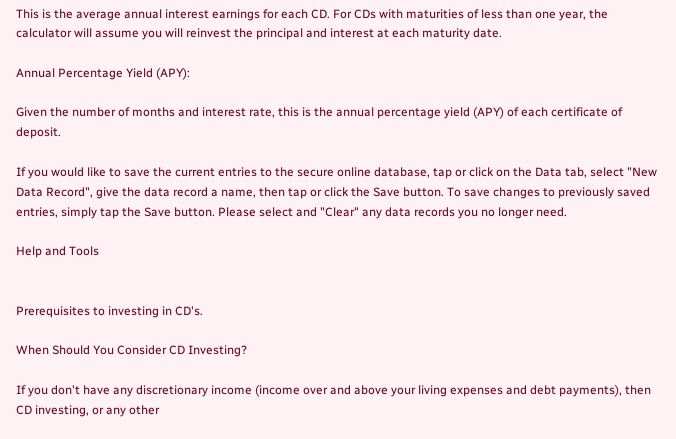This is the average annual interest earnings for each CD. For CDs with maturities of less than one year, the calculator will assume you will reinvest the principal and interest at each maturity date.

Annual Percentage Yield (APY):

Given the number of months and interest rate, this is the annual percentage yield (APY) of each certificate of deposit.

If you would like to save the current entries to the secure online database, tap or click on the Data tab, select "New Data Record", give the data record a name, then tap or click the Save button. To save changes to previously saved entries, simply tap the Save button. Please select and "Clear" any data records you no longer need.

Help and Tools


Prerequisites to investing in CD's.

When Should You Consider CD Investing?

If you don't have any discretionary income (income over and above your living expenses and debt payments), then CD investing, or any other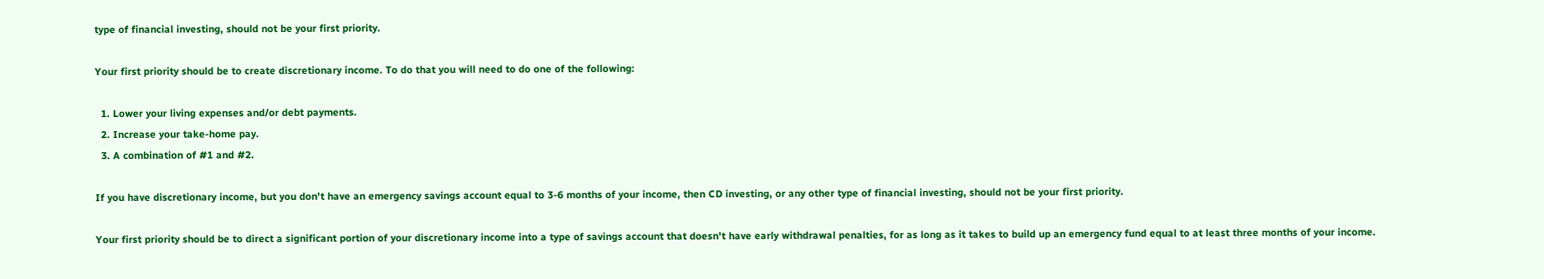type of financial investing, should not be your first priority.

Your first priority should be to create discretionary income. To do that you will need to do one of the following:

  1. Lower your living expenses and/or debt payments.
  2. Increase your take-home pay.
  3. A combination of #1 and #2.

If you have discretionary income, but you don't have an emergency savings account equal to 3-6 months of your income, then CD investing, or any other type of financial investing, should not be your first priority.

Your first priority should be to direct a significant portion of your discretionary income into a type of savings account that doesn't have early withdrawal penalties, for as long as it takes to build up an emergency fund equal to at least three months of your income.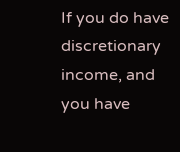If you do have discretionary income, and you have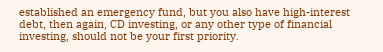established an emergency fund, but you also have high-interest debt, then again, CD investing, or any other type of financial investing, should not be your first priority.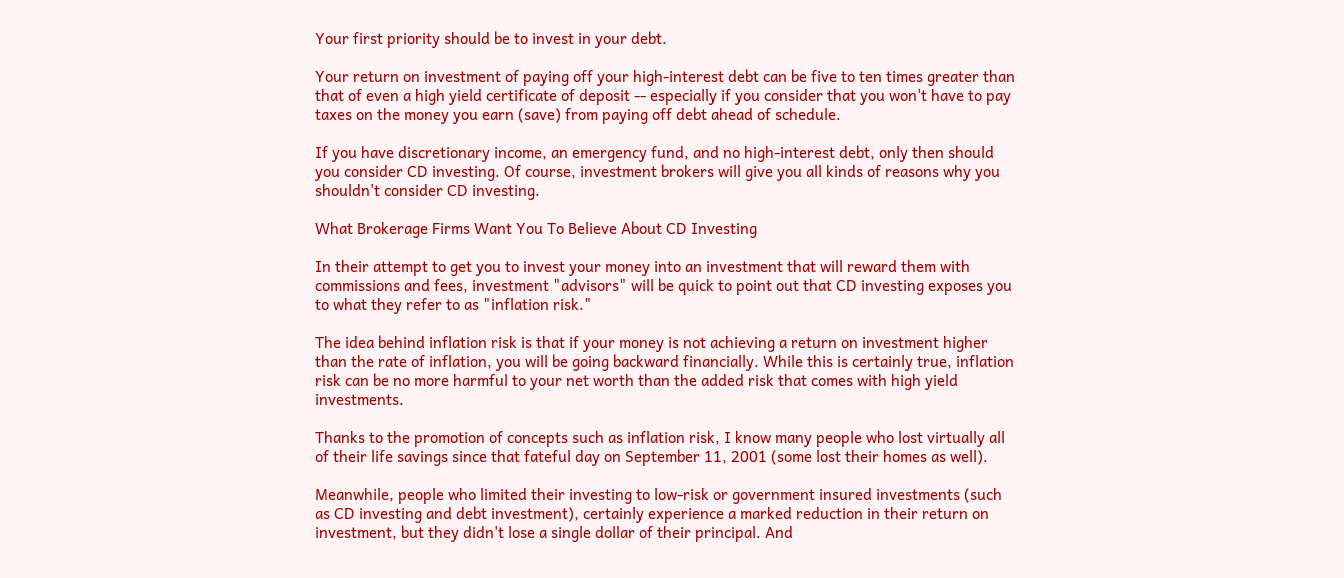Your first priority should be to invest in your debt.

Your return on investment of paying off your high-interest debt can be five to ten times greater than that of even a high yield certificate of deposit -- especially if you consider that you won't have to pay taxes on the money you earn (save) from paying off debt ahead of schedule.

If you have discretionary income, an emergency fund, and no high-interest debt, only then should you consider CD investing. Of course, investment brokers will give you all kinds of reasons why you shouldn't consider CD investing.

What Brokerage Firms Want You To Believe About CD Investing

In their attempt to get you to invest your money into an investment that will reward them with commissions and fees, investment "advisors" will be quick to point out that CD investing exposes you to what they refer to as "inflation risk."

The idea behind inflation risk is that if your money is not achieving a return on investment higher than the rate of inflation, you will be going backward financially. While this is certainly true, inflation risk can be no more harmful to your net worth than the added risk that comes with high yield investments.

Thanks to the promotion of concepts such as inflation risk, I know many people who lost virtually all of their life savings since that fateful day on September 11, 2001 (some lost their homes as well).

Meanwhile, people who limited their investing to low-risk or government insured investments (such as CD investing and debt investment), certainly experience a marked reduction in their return on investment, but they didn't lose a single dollar of their principal. And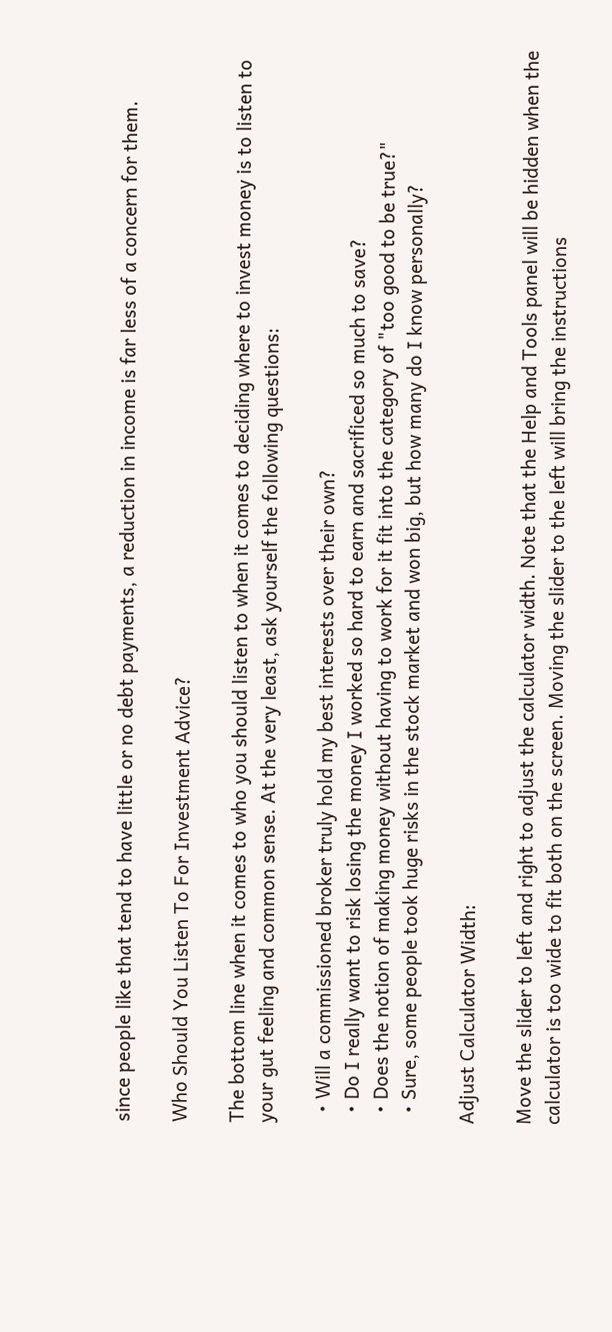since people like that tend to have little or no debt payments, a reduction in income is far less of a concern for them.

Who Should You Listen To For Investment Advice?

The bottom line when it comes to who you should listen to when it comes to deciding where to invest money is to listen to your gut feeling and common sense. At the very least, ask yourself the following questions:

  • Will a commissioned broker truly hold my best interests over their own?
  • Do I really want to risk losing the money I worked so hard to earn and sacrificed so much to save?
  • Does the notion of making money without having to work for it fit into the category of "too good to be true?"
  • Sure, some people took huge risks in the stock market and won big, but how many do I know personally?

Adjust Calculator Width:

Move the slider to left and right to adjust the calculator width. Note that the Help and Tools panel will be hidden when the calculator is too wide to fit both on the screen. Moving the slider to the left will bring the instructions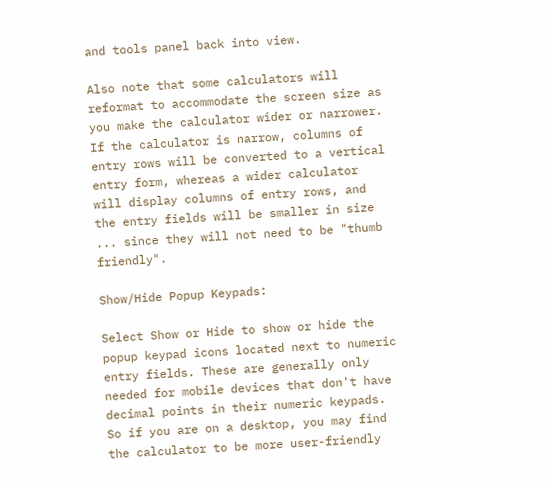and tools panel back into view.

Also note that some calculators will reformat to accommodate the screen size as you make the calculator wider or narrower. If the calculator is narrow, columns of entry rows will be converted to a vertical entry form, whereas a wider calculator will display columns of entry rows, and the entry fields will be smaller in size ... since they will not need to be "thumb friendly".

Show/Hide Popup Keypads:

Select Show or Hide to show or hide the popup keypad icons located next to numeric entry fields. These are generally only needed for mobile devices that don't have decimal points in their numeric keypads. So if you are on a desktop, you may find the calculator to be more user-friendly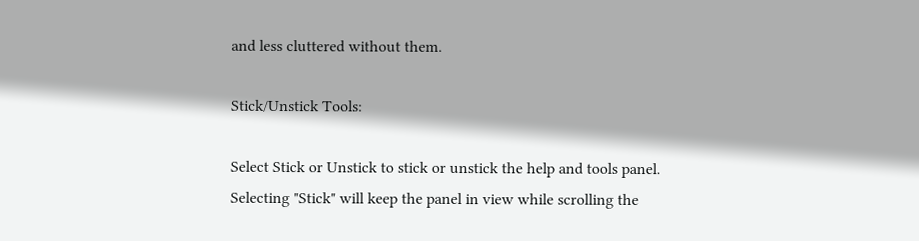and less cluttered without them.

Stick/Unstick Tools:

Select Stick or Unstick to stick or unstick the help and tools panel. Selecting "Stick" will keep the panel in view while scrolling the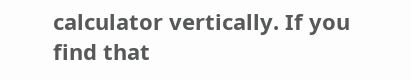calculator vertically. If you find that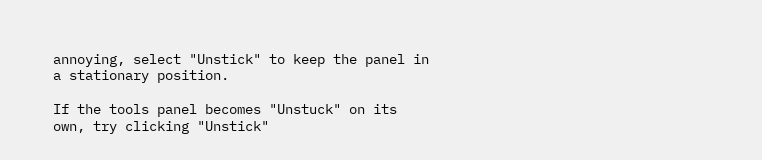annoying, select "Unstick" to keep the panel in a stationary position.

If the tools panel becomes "Unstuck" on its own, try clicking "Unstick"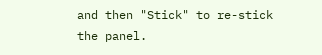and then "Stick" to re-stick the panel.